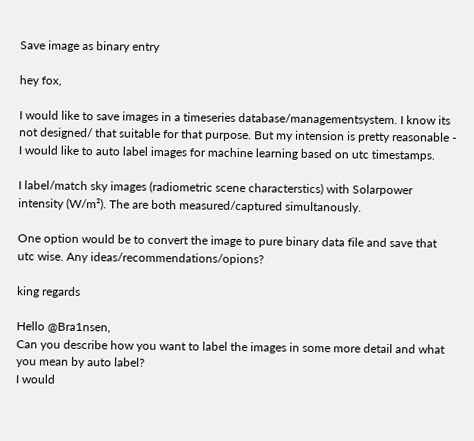Save image as binary entry

hey fox,

I would like to save images in a timeseries database/managementsystem. I know its not designed/ that suitable for that purpose. But my intension is pretty reasonable - I would like to auto label images for machine learning based on utc timestamps.

I label/match sky images (radiometric scene characterstics) with Solarpower intensity (W/m²). The are both measured/captured simultanously.

One option would be to convert the image to pure binary data file and save that utc wise. Any ideas/recommendations/opions?

king regards

Hello @Bra1nsen,
Can you describe how you want to label the images in some more detail and what you mean by auto label?
I would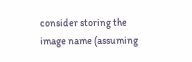consider storing the image name (assuming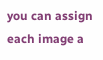you can assign each image a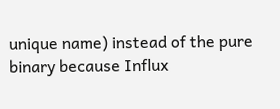unique name) instead of the pure binary because Influx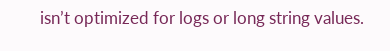isn’t optimized for logs or long string values.